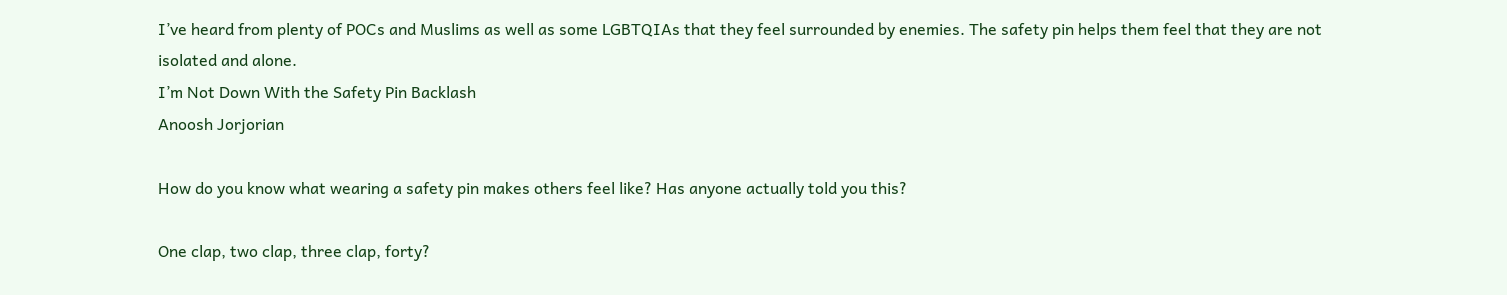I’ve heard from plenty of POCs and Muslims as well as some LGBTQIAs that they feel surrounded by enemies. The safety pin helps them feel that they are not isolated and alone.
I’m Not Down With the Safety Pin Backlash
Anoosh Jorjorian

How do you know what wearing a safety pin makes others feel like? Has anyone actually told you this?

One clap, two clap, three clap, forty?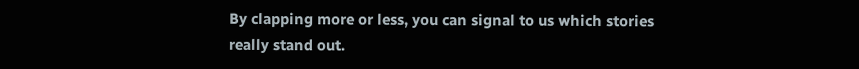By clapping more or less, you can signal to us which stories really stand out.